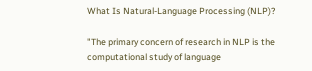What Is Natural-Language Processing (NLP)?

"The primary concern of research in NLP is the computational study of language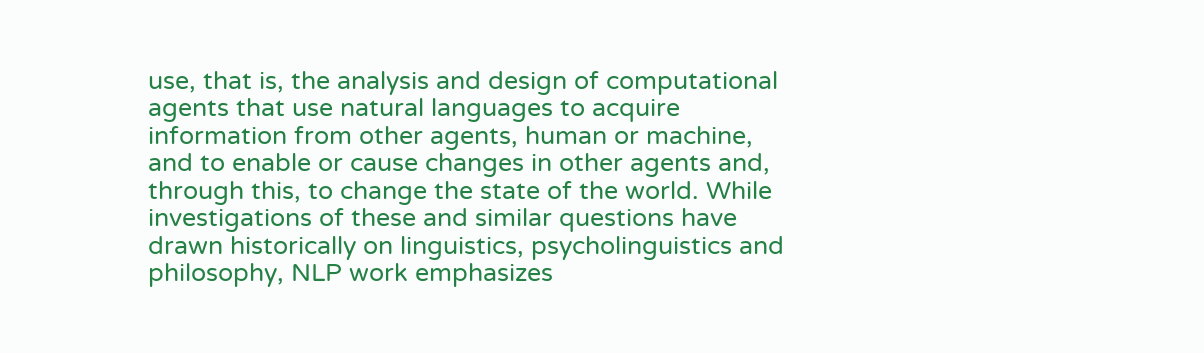use, that is, the analysis and design of computational agents that use natural languages to acquire information from other agents, human or machine, and to enable or cause changes in other agents and, through this, to change the state of the world. While investigations of these and similar questions have drawn historically on linguistics, psycholinguistics and philosophy, NLP work emphasizes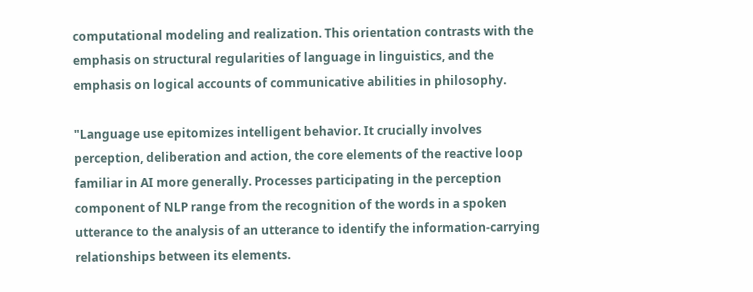computational modeling and realization. This orientation contrasts with the emphasis on structural regularities of language in linguistics, and the emphasis on logical accounts of communicative abilities in philosophy.

"Language use epitomizes intelligent behavior. It crucially involves perception, deliberation and action, the core elements of the reactive loop familiar in AI more generally. Processes participating in the perception component of NLP range from the recognition of the words in a spoken utterance to the analysis of an utterance to identify the information-carrying relationships between its elements.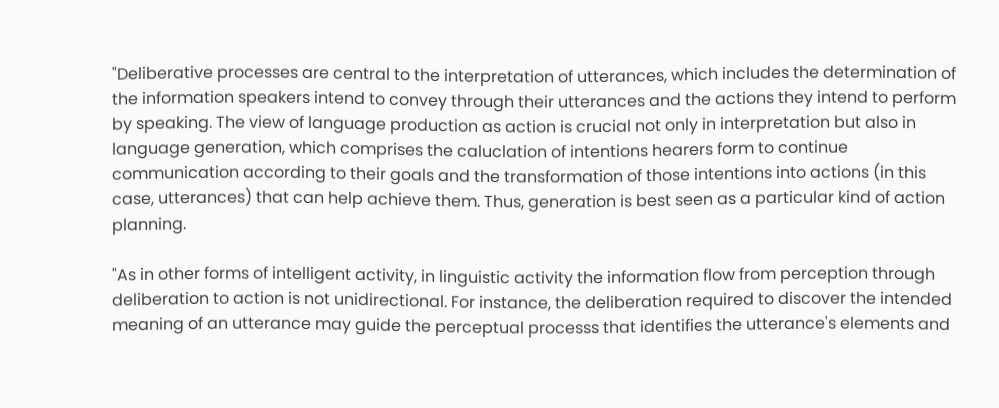"Deliberative processes are central to the interpretation of utterances, which includes the determination of the information speakers intend to convey through their utterances and the actions they intend to perform by speaking. The view of language production as action is crucial not only in interpretation but also in language generation, which comprises the caluclation of intentions hearers form to continue communication according to their goals and the transformation of those intentions into actions (in this case, utterances) that can help achieve them. Thus, generation is best seen as a particular kind of action planning.

"As in other forms of intelligent activity, in linguistic activity the information flow from perception through deliberation to action is not unidirectional. For instance, the deliberation required to discover the intended meaning of an utterance may guide the perceptual processs that identifies the utterance's elements and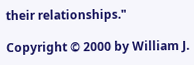their relationships."

Copyright © 2000 by William J.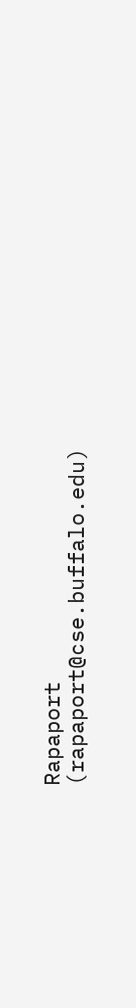Rapaport (rapaport@cse.buffalo.edu)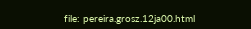file: pereira.grosz.12ja00.html